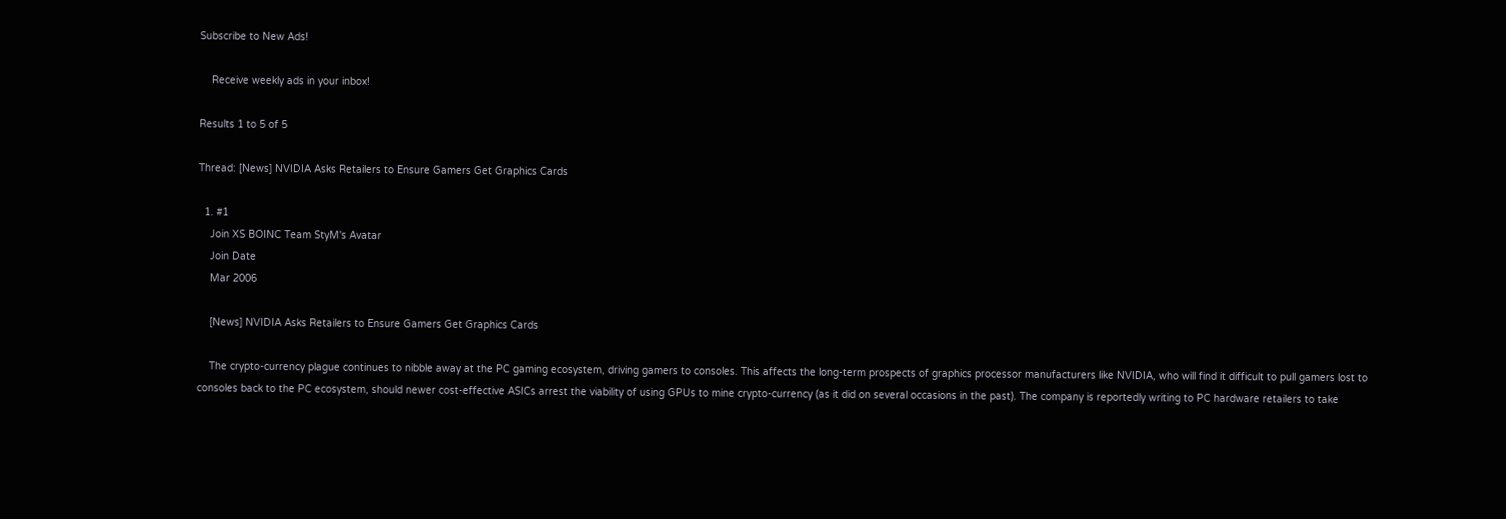Subscribe to New Ads!

    Receive weekly ads in your inbox!

Results 1 to 5 of 5

Thread: [News] NVIDIA Asks Retailers to Ensure Gamers Get Graphics Cards

  1. #1
    Join XS BOINC Team StyM's Avatar
    Join Date
    Mar 2006

    [News] NVIDIA Asks Retailers to Ensure Gamers Get Graphics Cards

    The crypto-currency plague continues to nibble away at the PC gaming ecosystem, driving gamers to consoles. This affects the long-term prospects of graphics processor manufacturers like NVIDIA, who will find it difficult to pull gamers lost to consoles back to the PC ecosystem, should newer cost-effective ASICs arrest the viability of using GPUs to mine crypto-currency (as it did on several occasions in the past). The company is reportedly writing to PC hardware retailers to take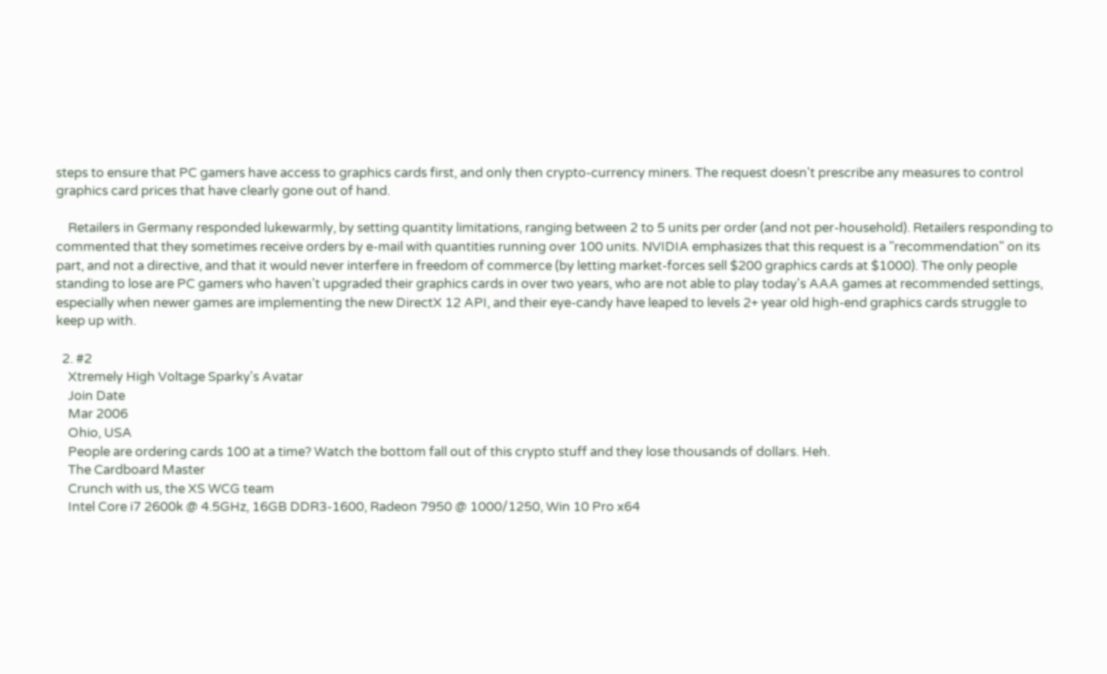steps to ensure that PC gamers have access to graphics cards first, and only then crypto-currency miners. The request doesn't prescribe any measures to control graphics card prices that have clearly gone out of hand.

    Retailers in Germany responded lukewarmly, by setting quantity limitations, ranging between 2 to 5 units per order (and not per-household). Retailers responding to commented that they sometimes receive orders by e-mail with quantities running over 100 units. NVIDIA emphasizes that this request is a "recommendation" on its part, and not a directive, and that it would never interfere in freedom of commerce (by letting market-forces sell $200 graphics cards at $1000). The only people standing to lose are PC gamers who haven't upgraded their graphics cards in over two years, who are not able to play today's AAA games at recommended settings, especially when newer games are implementing the new DirectX 12 API, and their eye-candy have leaped to levels 2+ year old high-end graphics cards struggle to keep up with.

  2. #2
    Xtremely High Voltage Sparky's Avatar
    Join Date
    Mar 2006
    Ohio, USA
    People are ordering cards 100 at a time? Watch the bottom fall out of this crypto stuff and they lose thousands of dollars. Heh.
    The Cardboard Master
    Crunch with us, the XS WCG team
    Intel Core i7 2600k @ 4.5GHz, 16GB DDR3-1600, Radeon 7950 @ 1000/1250, Win 10 Pro x64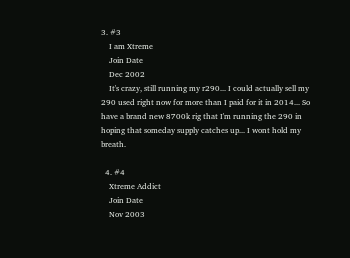3. #3
    I am Xtreme
    Join Date
    Dec 2002
    It's crazy, still running my r290... I could actually sell my 290 used right now for more than I paid for it in 2014... So have a brand new 8700k rig that I'm running the 290 in hoping that someday supply catches up... I wont hold my breath.

  4. #4
    Xtreme Addict
    Join Date
    Nov 2003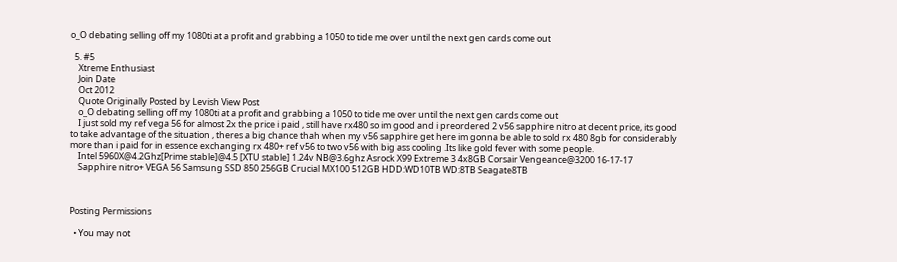o_O debating selling off my 1080ti at a profit and grabbing a 1050 to tide me over until the next gen cards come out

  5. #5
    Xtreme Enthusiast
    Join Date
    Oct 2012
    Quote Originally Posted by Levish View Post
    o_O debating selling off my 1080ti at a profit and grabbing a 1050 to tide me over until the next gen cards come out
    I just sold my ref vega 56 for almost 2x the price i paid , still have rx480 so im good and i preordered 2 v56 sapphire nitro at decent price, its good to take advantage of the situation , theres a big chance thah when my v56 sapphire get here im gonna be able to sold rx 480 8gb for considerably more than i paid for in essence exchanging rx 480+ ref v56 to two v56 with big ass cooling .Its like gold fever with some people.
    Intel 5960X@4.2Ghz[Prime stable]@4.5 [XTU stable] 1.24v NB@3.6ghz Asrock X99 Extreme 3 4x8GB Corsair Vengeance@3200 16-17-17
    Sapphire nitro+ VEGA 56 Samsung SSD 850 256GB Crucial MX100 512GB HDD:WD10TB WD:8TB Seagate8TB



Posting Permissions

  • You may not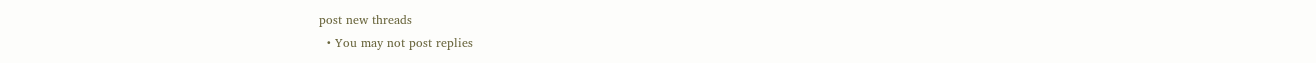post new threads
  • You may not post replies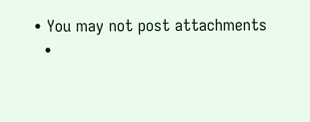• You may not post attachments
  •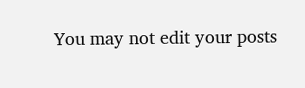You may not edit your posts